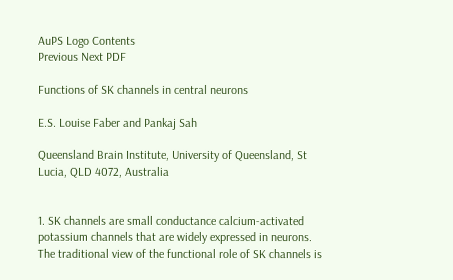AuPS Logo Contents
Previous Next PDF

Functions of SK channels in central neurons

E.S. Louise Faber and Pankaj Sah

Queensland Brain Institute, University of Queensland, St Lucia, QLD 4072, Australia


1. SK channels are small conductance calcium-activated potassium channels that are widely expressed in neurons. The traditional view of the functional role of SK channels is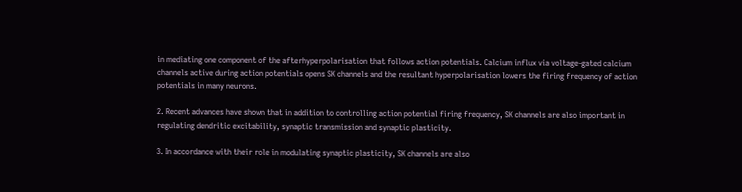in mediating one component of the afterhyperpolarisation that follows action potentials. Calcium influx via voltage-gated calcium channels active during action potentials opens SK channels and the resultant hyperpolarisation lowers the firing frequency of action potentials in many neurons.

2. Recent advances have shown that in addition to controlling action potential firing frequency, SK channels are also important in regulating dendritic excitability, synaptic transmission and synaptic plasticity.

3. In accordance with their role in modulating synaptic plasticity, SK channels are also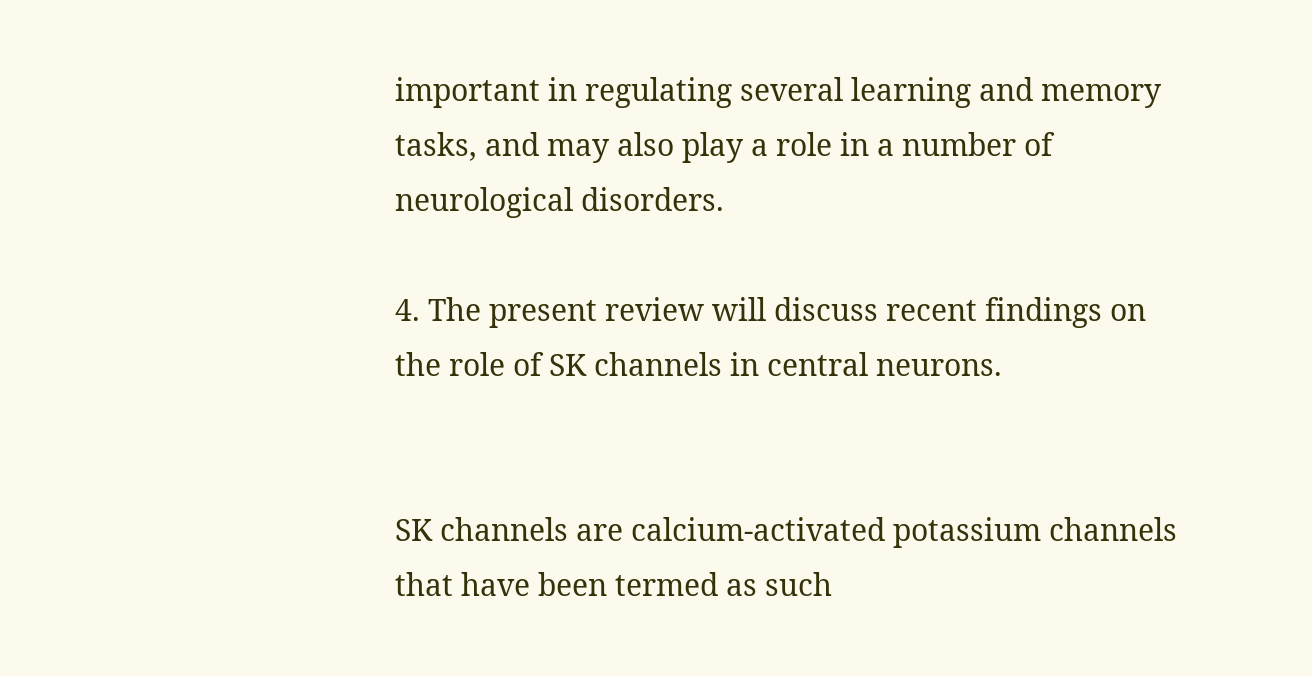important in regulating several learning and memory tasks, and may also play a role in a number of neurological disorders.

4. The present review will discuss recent findings on the role of SK channels in central neurons.


SK channels are calcium-activated potassium channels that have been termed as such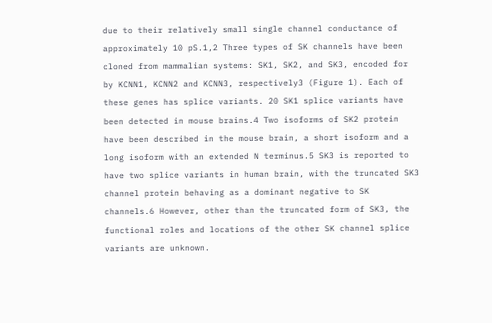due to their relatively small single channel conductance of approximately 10 pS.1,2 Three types of SK channels have been cloned from mammalian systems: SK1, SK2, and SK3, encoded for by KCNN1, KCNN2 and KCNN3, respectively3 (Figure 1). Each of these genes has splice variants. 20 SK1 splice variants have been detected in mouse brains.4 Two isoforms of SK2 protein have been described in the mouse brain, a short isoform and a long isoform with an extended N terminus.5 SK3 is reported to have two splice variants in human brain, with the truncated SK3 channel protein behaving as a dominant negative to SK channels.6 However, other than the truncated form of SK3, the functional roles and locations of the other SK channel splice variants are unknown.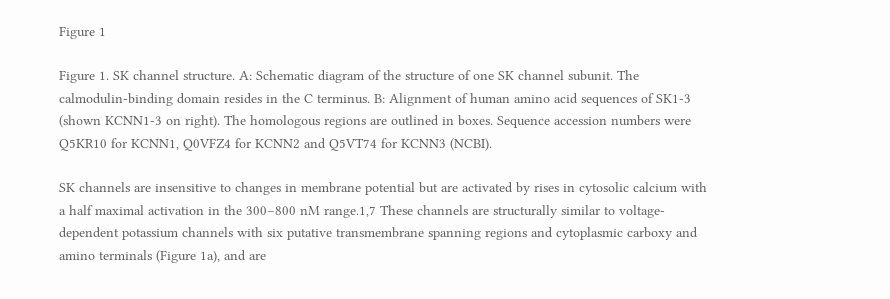Figure 1

Figure 1. SK channel structure. A: Schematic diagram of the structure of one SK channel subunit. The calmodulin-binding domain resides in the C terminus. B: Alignment of human amino acid sequences of SK1-3 (shown KCNN1-3 on right). The homologous regions are outlined in boxes. Sequence accession numbers were Q5KR10 for KCNN1, Q0VFZ4 for KCNN2 and Q5VT74 for KCNN3 (NCBI).

SK channels are insensitive to changes in membrane potential but are activated by rises in cytosolic calcium with a half maximal activation in the 300–800 nM range.1,7 These channels are structurally similar to voltage-dependent potassium channels with six putative transmembrane spanning regions and cytoplasmic carboxy and amino terminals (Figure 1a), and are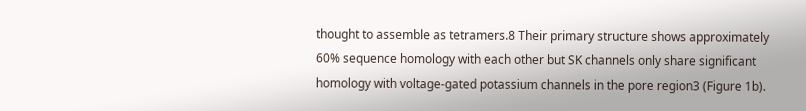thought to assemble as tetramers.8 Their primary structure shows approximately 60% sequence homology with each other but SK channels only share significant homology with voltage-gated potassium channels in the pore region3 (Figure 1b).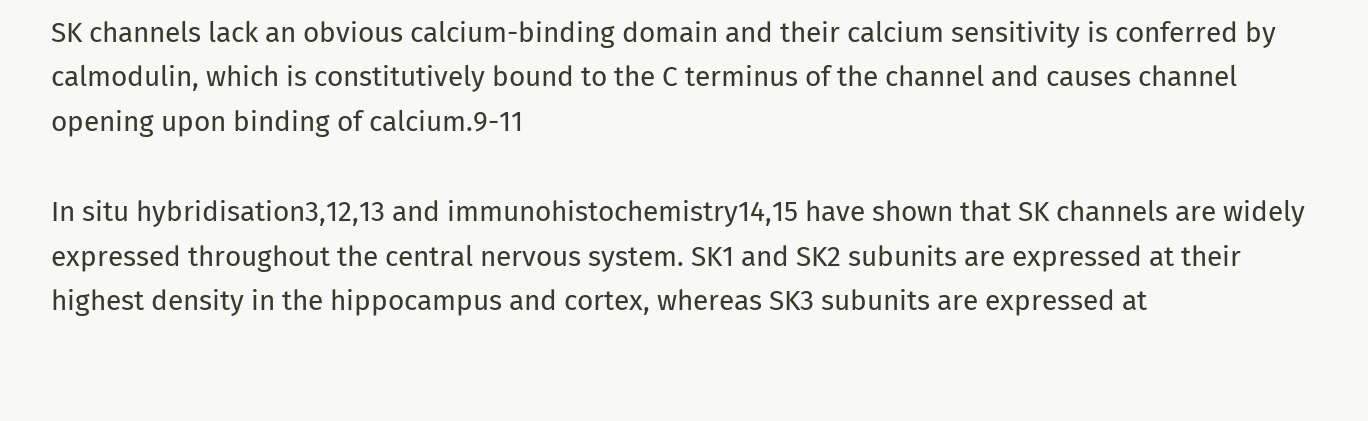SK channels lack an obvious calcium-binding domain and their calcium sensitivity is conferred by calmodulin, which is constitutively bound to the C terminus of the channel and causes channel opening upon binding of calcium.9-11

In situ hybridisation3,12,13 and immunohistochemistry14,15 have shown that SK channels are widely expressed throughout the central nervous system. SK1 and SK2 subunits are expressed at their highest density in the hippocampus and cortex, whereas SK3 subunits are expressed at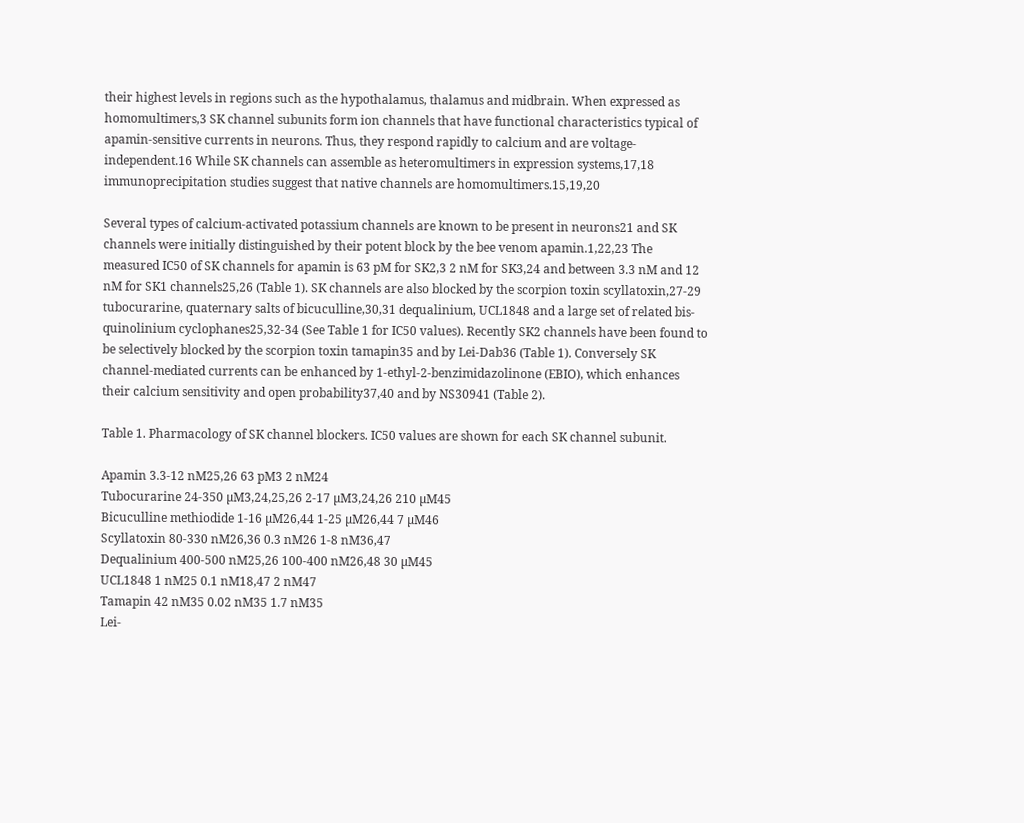their highest levels in regions such as the hypothalamus, thalamus and midbrain. When expressed as homomultimers,3 SK channel subunits form ion channels that have functional characteristics typical of apamin-sensitive currents in neurons. Thus, they respond rapidly to calcium and are voltage-independent.16 While SK channels can assemble as heteromultimers in expression systems,17,18 immunoprecipitation studies suggest that native channels are homomultimers.15,19,20

Several types of calcium-activated potassium channels are known to be present in neurons21 and SK channels were initially distinguished by their potent block by the bee venom apamin.1,22,23 The measured IC50 of SK channels for apamin is 63 pM for SK2,3 2 nM for SK3,24 and between 3.3 nM and 12 nM for SK1 channels25,26 (Table 1). SK channels are also blocked by the scorpion toxin scyllatoxin,27-29 tubocurarine, quaternary salts of bicuculline,30,31 dequalinium, UCL1848 and a large set of related bis-quinolinium cyclophanes25,32-34 (See Table 1 for IC50 values). Recently SK2 channels have been found to be selectively blocked by the scorpion toxin tamapin35 and by Lei-Dab36 (Table 1). Conversely SK channel-mediated currents can be enhanced by 1-ethyl-2-benzimidazolinone (EBIO), which enhances their calcium sensitivity and open probability37,40 and by NS30941 (Table 2).

Table 1. Pharmacology of SK channel blockers. IC50 values are shown for each SK channel subunit.

Apamin 3.3-12 nM25,26 63 pM3 2 nM24
Tubocurarine 24-350 µM3,24,25,26 2-17 µM3,24,26 210 µM45
Bicuculline methiodide 1-16 µM26,44 1-25 µM26,44 7 µM46
Scyllatoxin 80-330 nM26,36 0.3 nM26 1-8 nM36,47
Dequalinium 400-500 nM25,26 100-400 nM26,48 30 µM45
UCL1848 1 nM25 0.1 nM18,47 2 nM47
Tamapin 42 nM35 0.02 nM35 1.7 nM35
Lei-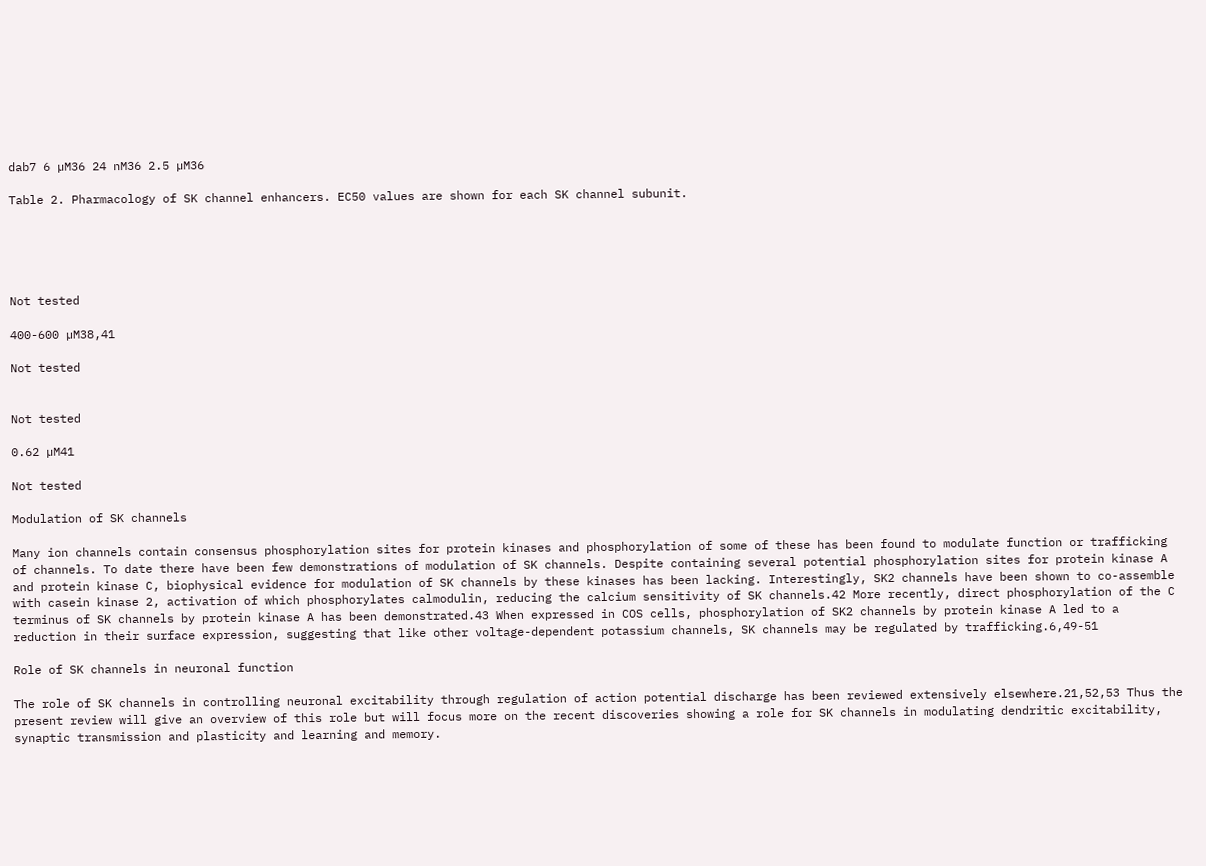dab7 6 µM36 24 nM36 2.5 µM36

Table 2. Pharmacology of SK channel enhancers. EC50 values are shown for each SK channel subunit.





Not tested

400-600 µM38,41

Not tested


Not tested

0.62 µM41

Not tested

Modulation of SK channels

Many ion channels contain consensus phosphorylation sites for protein kinases and phosphorylation of some of these has been found to modulate function or trafficking of channels. To date there have been few demonstrations of modulation of SK channels. Despite containing several potential phosphorylation sites for protein kinase A and protein kinase C, biophysical evidence for modulation of SK channels by these kinases has been lacking. Interestingly, SK2 channels have been shown to co-assemble with casein kinase 2, activation of which phosphorylates calmodulin, reducing the calcium sensitivity of SK channels.42 More recently, direct phosphorylation of the C terminus of SK channels by protein kinase A has been demonstrated.43 When expressed in COS cells, phosphorylation of SK2 channels by protein kinase A led to a reduction in their surface expression, suggesting that like other voltage-dependent potassium channels, SK channels may be regulated by trafficking.6,49-51

Role of SK channels in neuronal function

The role of SK channels in controlling neuronal excitability through regulation of action potential discharge has been reviewed extensively elsewhere.21,52,53 Thus the present review will give an overview of this role but will focus more on the recent discoveries showing a role for SK channels in modulating dendritic excitability, synaptic transmission and plasticity and learning and memory.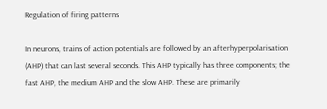Regulation of firing patterns

In neurons, trains of action potentials are followed by an afterhyperpolarisation (AHP) that can last several seconds. This AHP typically has three components; the fast AHP, the medium AHP and the slow AHP. These are primarily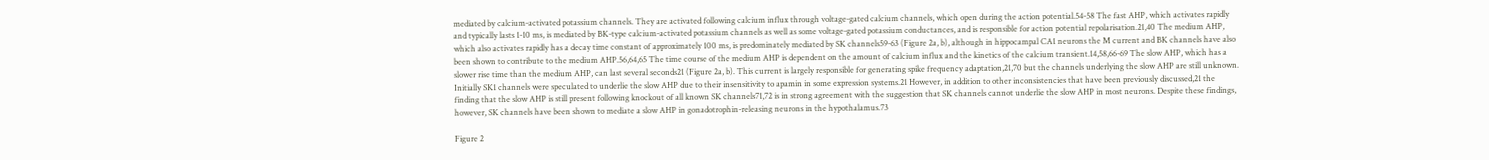mediated by calcium-activated potassium channels. They are activated following calcium influx through voltage-gated calcium channels, which open during the action potential.54-58 The fast AHP, which activates rapidly and typically lasts 1-10 ms, is mediated by BK-type calcium-activated potassium channels as well as some voltage-gated potassium conductances, and is responsible for action potential repolarisation.21,40 The medium AHP, which also activates rapidly has a decay time constant of approximately 100 ms, is predominately mediated by SK channels59-63 (Figure 2a, b), although in hippocampal CA1 neurons the M current and BK channels have also been shown to contribute to the medium AHP.56,64,65 The time course of the medium AHP is dependent on the amount of calcium influx and the kinetics of the calcium transient.14,58,66-69 The slow AHP, which has a slower rise time than the medium AHP, can last several seconds21 (Figure 2a, b). This current is largely responsible for generating spike frequency adaptation,21,70 but the channels underlying the slow AHP are still unknown. Initially SK1 channels were speculated to underlie the slow AHP due to their insensitivity to apamin in some expression systems.21 However, in addition to other inconsistencies that have been previously discussed,21 the finding that the slow AHP is still present following knockout of all known SK channels71,72 is in strong agreement with the suggestion that SK channels cannot underlie the slow AHP in most neurons. Despite these findings, however, SK channels have been shown to mediate a slow AHP in gonadotrophin-releasing neurons in the hypothalamus.73

Figure 2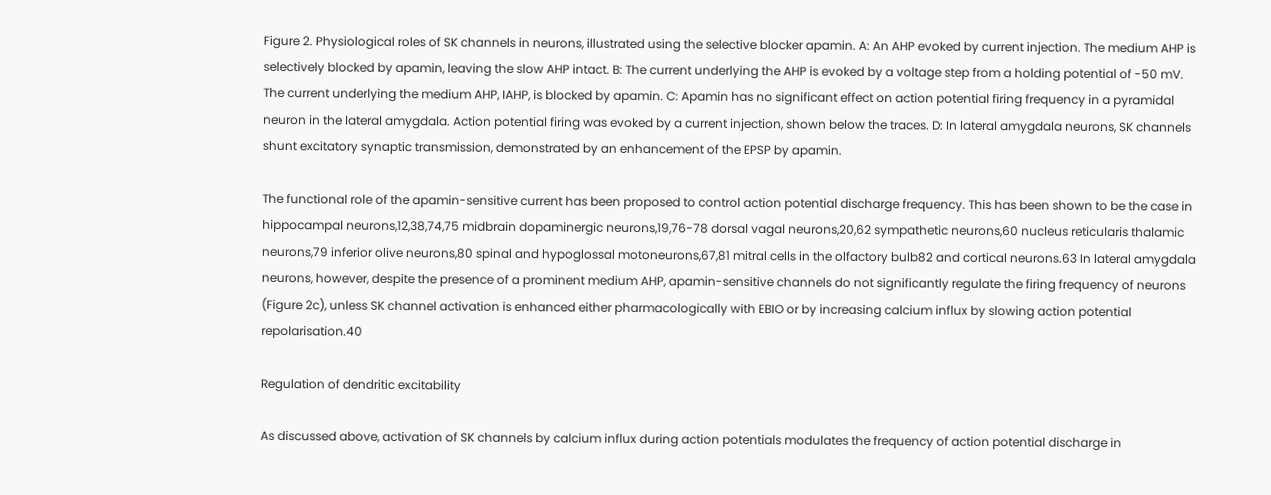Figure 2. Physiological roles of SK channels in neurons, illustrated using the selective blocker apamin. A: An AHP evoked by current injection. The medium AHP is selectively blocked by apamin, leaving the slow AHP intact. B: The current underlying the AHP is evoked by a voltage step from a holding potential of -50 mV. The current underlying the medium AHP, IAHP, is blocked by apamin. C: Apamin has no significant effect on action potential firing frequency in a pyramidal neuron in the lateral amygdala. Action potential firing was evoked by a current injection, shown below the traces. D: In lateral amygdala neurons, SK channels shunt excitatory synaptic transmission, demonstrated by an enhancement of the EPSP by apamin.

The functional role of the apamin-sensitive current has been proposed to control action potential discharge frequency. This has been shown to be the case in hippocampal neurons,12,38,74,75 midbrain dopaminergic neurons,19,76-78 dorsal vagal neurons,20,62 sympathetic neurons,60 nucleus reticularis thalamic neurons,79 inferior olive neurons,80 spinal and hypoglossal motoneurons,67,81 mitral cells in the olfactory bulb82 and cortical neurons.63 In lateral amygdala neurons, however, despite the presence of a prominent medium AHP, apamin-sensitive channels do not significantly regulate the firing frequency of neurons (Figure 2c), unless SK channel activation is enhanced either pharmacologically with EBIO or by increasing calcium influx by slowing action potential repolarisation.40

Regulation of dendritic excitability

As discussed above, activation of SK channels by calcium influx during action potentials modulates the frequency of action potential discharge in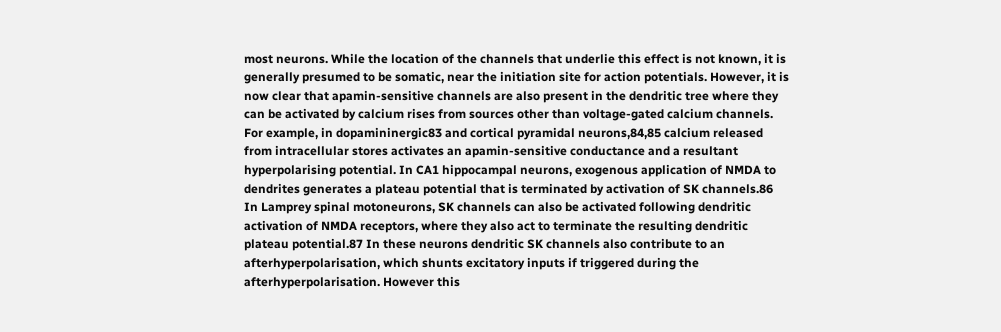most neurons. While the location of the channels that underlie this effect is not known, it is generally presumed to be somatic, near the initiation site for action potentials. However, it is now clear that apamin-sensitive channels are also present in the dendritic tree where they can be activated by calcium rises from sources other than voltage-gated calcium channels. For example, in dopamininergic83 and cortical pyramidal neurons,84,85 calcium released from intracellular stores activates an apamin-sensitive conductance and a resultant hyperpolarising potential. In CA1 hippocampal neurons, exogenous application of NMDA to dendrites generates a plateau potential that is terminated by activation of SK channels.86 In Lamprey spinal motoneurons, SK channels can also be activated following dendritic activation of NMDA receptors, where they also act to terminate the resulting dendritic plateau potential.87 In these neurons dendritic SK channels also contribute to an afterhyperpolarisation, which shunts excitatory inputs if triggered during the afterhyperpolarisation. However this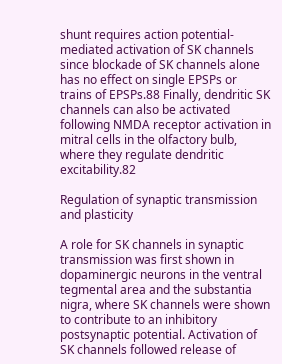shunt requires action potential-mediated activation of SK channels since blockade of SK channels alone has no effect on single EPSPs or trains of EPSPs.88 Finally, dendritic SK channels can also be activated following NMDA receptor activation in mitral cells in the olfactory bulb, where they regulate dendritic excitability.82

Regulation of synaptic transmission and plasticity

A role for SK channels in synaptic transmission was first shown in dopaminergic neurons in the ventral tegmental area and the substantia nigra, where SK channels were shown to contribute to an inhibitory postsynaptic potential. Activation of SK channels followed release of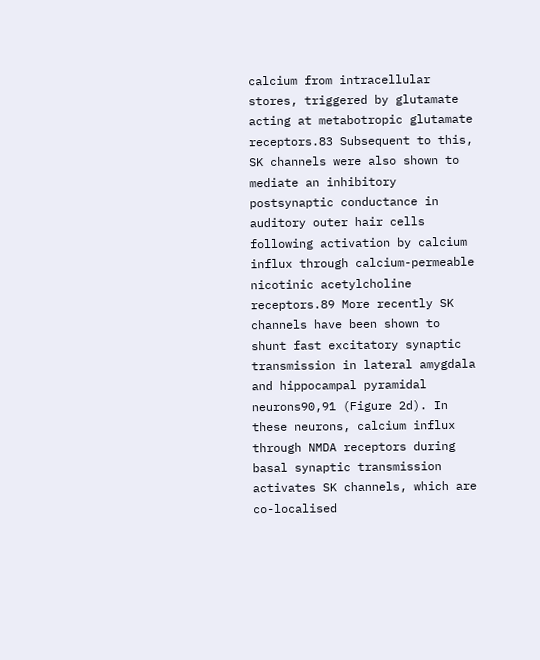calcium from intracellular stores, triggered by glutamate acting at metabotropic glutamate receptors.83 Subsequent to this, SK channels were also shown to mediate an inhibitory postsynaptic conductance in auditory outer hair cells following activation by calcium influx through calcium-permeable nicotinic acetylcholine receptors.89 More recently SK channels have been shown to shunt fast excitatory synaptic transmission in lateral amygdala and hippocampal pyramidal neurons90,91 (Figure 2d). In these neurons, calcium influx through NMDA receptors during basal synaptic transmission activates SK channels, which are co-localised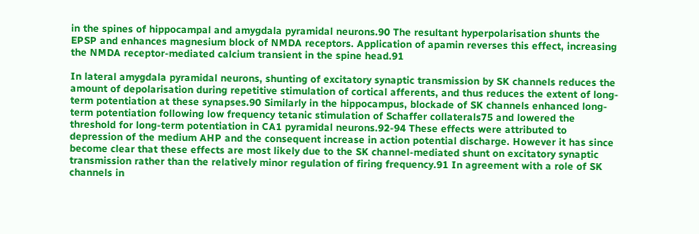in the spines of hippocampal and amygdala pyramidal neurons.90 The resultant hyperpolarisation shunts the EPSP and enhances magnesium block of NMDA receptors. Application of apamin reverses this effect, increasing the NMDA receptor-mediated calcium transient in the spine head.91

In lateral amygdala pyramidal neurons, shunting of excitatory synaptic transmission by SK channels reduces the amount of depolarisation during repetitive stimulation of cortical afferents, and thus reduces the extent of long-term potentiation at these synapses.90 Similarly in the hippocampus, blockade of SK channels enhanced long-term potentiation following low frequency tetanic stimulation of Schaffer collaterals75 and lowered the threshold for long-term potentiation in CA1 pyramidal neurons.92-94 These effects were attributed to depression of the medium AHP and the consequent increase in action potential discharge. However it has since become clear that these effects are most likely due to the SK channel-mediated shunt on excitatory synaptic transmission rather than the relatively minor regulation of firing frequency.91 In agreement with a role of SK channels in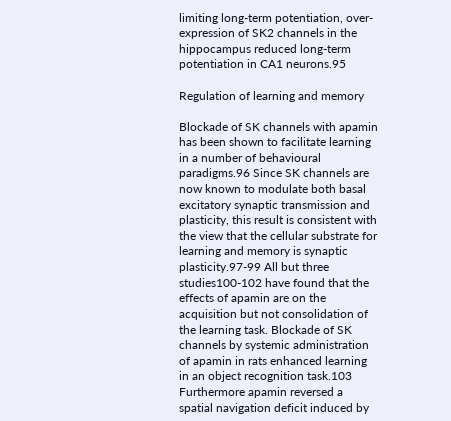limiting long-term potentiation, over-expression of SK2 channels in the hippocampus reduced long-term potentiation in CA1 neurons.95

Regulation of learning and memory

Blockade of SK channels with apamin has been shown to facilitate learning in a number of behavioural paradigms.96 Since SK channels are now known to modulate both basal excitatory synaptic transmission and plasticity, this result is consistent with the view that the cellular substrate for learning and memory is synaptic plasticity.97-99 All but three studies100-102 have found that the effects of apamin are on the acquisition but not consolidation of the learning task. Blockade of SK channels by systemic administration of apamin in rats enhanced learning in an object recognition task.103 Furthermore apamin reversed a spatial navigation deficit induced by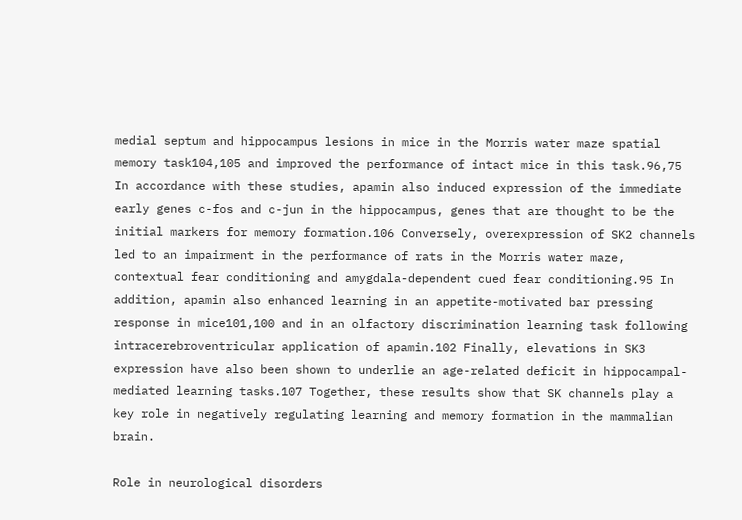medial septum and hippocampus lesions in mice in the Morris water maze spatial memory task104,105 and improved the performance of intact mice in this task.96,75 In accordance with these studies, apamin also induced expression of the immediate early genes c-fos and c-jun in the hippocampus, genes that are thought to be the initial markers for memory formation.106 Conversely, overexpression of SK2 channels led to an impairment in the performance of rats in the Morris water maze, contextual fear conditioning and amygdala-dependent cued fear conditioning.95 In addition, apamin also enhanced learning in an appetite-motivated bar pressing response in mice101,100 and in an olfactory discrimination learning task following intracerebroventricular application of apamin.102 Finally, elevations in SK3 expression have also been shown to underlie an age-related deficit in hippocampal-mediated learning tasks.107 Together, these results show that SK channels play a key role in negatively regulating learning and memory formation in the mammalian brain.

Role in neurological disorders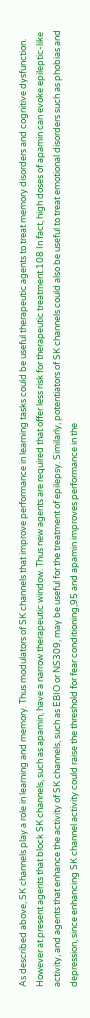As described above, SK channels play a role in learning and memory. Thus modulators of SK channels that improve performance in learning tasks could be useful therapeutic agents to treat memory disorders and cognitive dysfunction. However at present agents that block SK channels, such as apamin, have a narrow therapeutic window. Thus new agents are required that offer less risk for therapeutic treatment.108 In fact, high doses of apamin can evoke epileptic-like activity, and agents that enhance the activity of SK channels, such as EBIO or NS309, may be useful for the treatment of epilepsy. Similarly, potentiators of SK channels could also be useful to treat emotional disorders such as phobias and depression, since enhancing SK channel activity could raise the threshold for fear conditioning,95 and apamin improves performance in the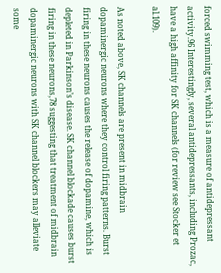forced swimming test, which is a measure of antidepressant activity.96 Interestingly, several antidepressants, including Prozac, have a high affinity for SK channels (for review see Stocker et al.109).

As noted above, SK channels are present in midbrain dopaminergic neurons where they control firing patterns. Burst firing in these neurons causes the release of dopamine, which is depleted in Parkinson’s disease. SK channel blockade causes burst firing in these neurons,78 suggesting that treatment of midbrain dopaminergic neurons with SK channel blockers may alleviate some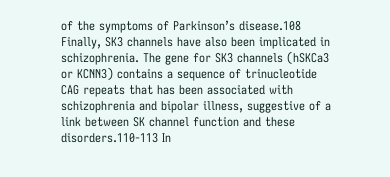of the symptoms of Parkinson’s disease.108 Finally, SK3 channels have also been implicated in schizophrenia. The gene for SK3 channels (hSKCa3 or KCNN3) contains a sequence of trinucleotide CAG repeats that has been associated with schizophrenia and bipolar illness, suggestive of a link between SK channel function and these disorders.110-113 In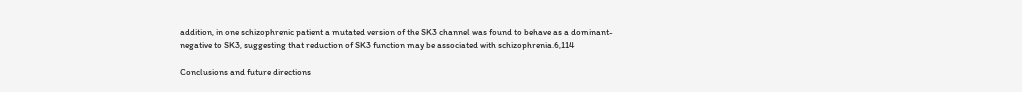addition, in one schizophrenic patient a mutated version of the SK3 channel was found to behave as a dominant-negative to SK3, suggesting that reduction of SK3 function may be associated with schizophrenia.6,114

Conclusions and future directions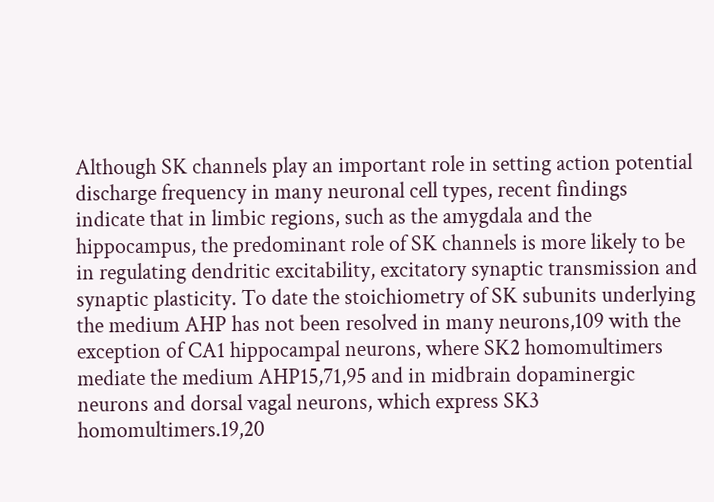Although SK channels play an important role in setting action potential discharge frequency in many neuronal cell types, recent findings indicate that in limbic regions, such as the amygdala and the hippocampus, the predominant role of SK channels is more likely to be in regulating dendritic excitability, excitatory synaptic transmission and synaptic plasticity. To date the stoichiometry of SK subunits underlying the medium AHP has not been resolved in many neurons,109 with the exception of CA1 hippocampal neurons, where SK2 homomultimers mediate the medium AHP15,71,95 and in midbrain dopaminergic neurons and dorsal vagal neurons, which express SK3 homomultimers.19,20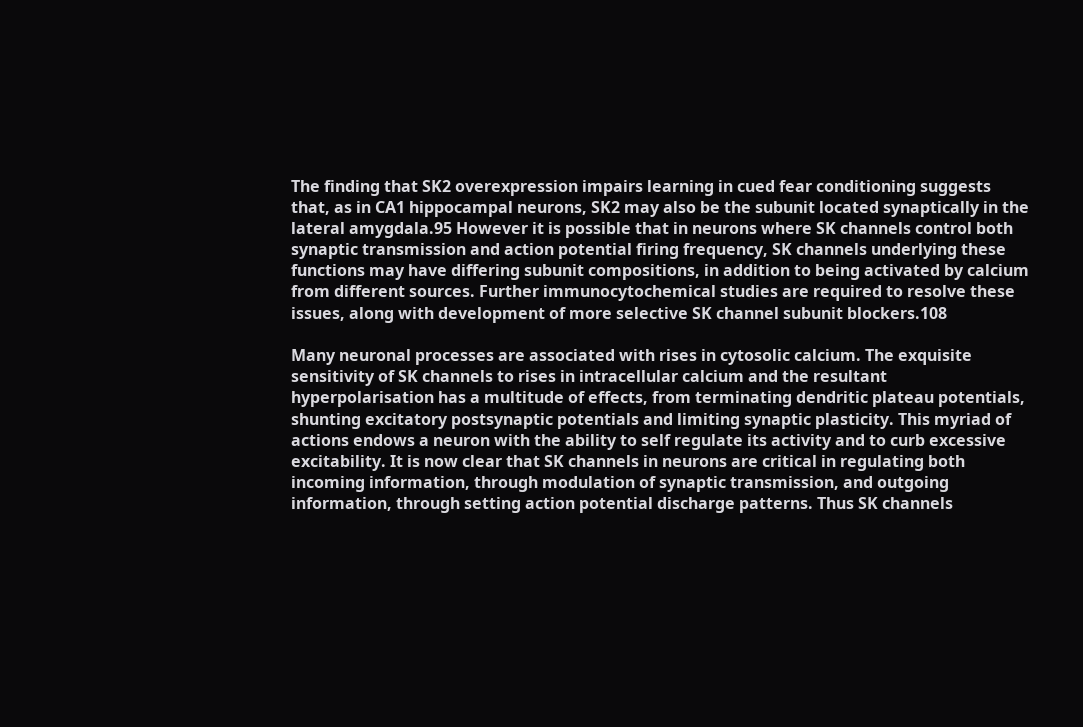The finding that SK2 overexpression impairs learning in cued fear conditioning suggests that, as in CA1 hippocampal neurons, SK2 may also be the subunit located synaptically in the lateral amygdala.95 However it is possible that in neurons where SK channels control both synaptic transmission and action potential firing frequency, SK channels underlying these functions may have differing subunit compositions, in addition to being activated by calcium from different sources. Further immunocytochemical studies are required to resolve these issues, along with development of more selective SK channel subunit blockers.108

Many neuronal processes are associated with rises in cytosolic calcium. The exquisite sensitivity of SK channels to rises in intracellular calcium and the resultant hyperpolarisation has a multitude of effects, from terminating dendritic plateau potentials, shunting excitatory postsynaptic potentials and limiting synaptic plasticity. This myriad of actions endows a neuron with the ability to self regulate its activity and to curb excessive excitability. It is now clear that SK channels in neurons are critical in regulating both incoming information, through modulation of synaptic transmission, and outgoing information, through setting action potential discharge patterns. Thus SK channels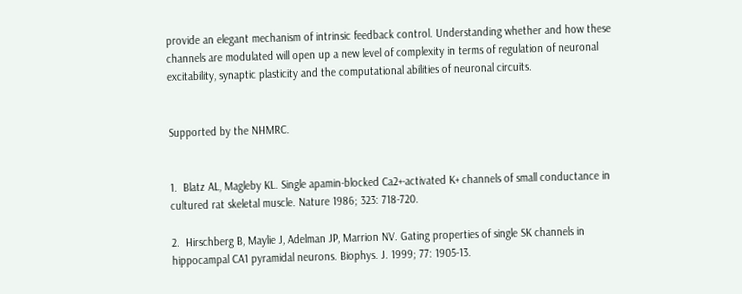provide an elegant mechanism of intrinsic feedback control. Understanding whether and how these channels are modulated will open up a new level of complexity in terms of regulation of neuronal excitability, synaptic plasticity and the computational abilities of neuronal circuits.


Supported by the NHMRC.


1.  Blatz AL, Magleby KL. Single apamin-blocked Ca2+-activated K+ channels of small conductance in cultured rat skeletal muscle. Nature 1986; 323: 718-720.

2.  Hirschberg B, Maylie J, Adelman JP, Marrion NV. Gating properties of single SK channels in hippocampal CA1 pyramidal neurons. Biophys. J. 1999; 77: 1905-13.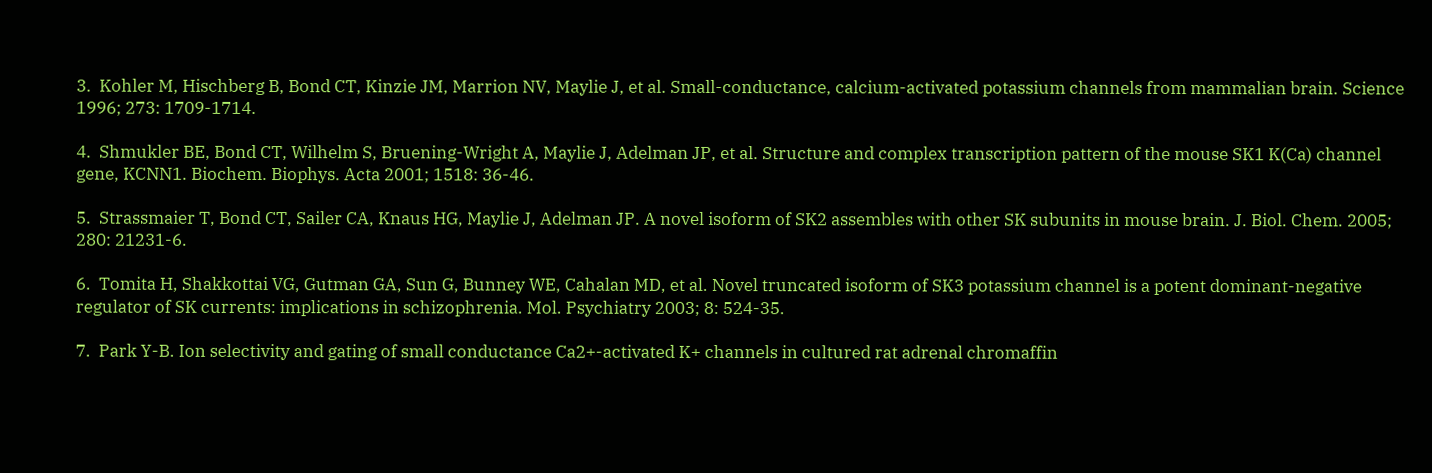3.  Kohler M, Hischberg B, Bond CT, Kinzie JM, Marrion NV, Maylie J, et al. Small-conductance, calcium-activated potassium channels from mammalian brain. Science 1996; 273: 1709-1714.

4.  Shmukler BE, Bond CT, Wilhelm S, Bruening-Wright A, Maylie J, Adelman JP, et al. Structure and complex transcription pattern of the mouse SK1 K(Ca) channel gene, KCNN1. Biochem. Biophys. Acta 2001; 1518: 36-46.

5.  Strassmaier T, Bond CT, Sailer CA, Knaus HG, Maylie J, Adelman JP. A novel isoform of SK2 assembles with other SK subunits in mouse brain. J. Biol. Chem. 2005; 280: 21231-6.

6.  Tomita H, Shakkottai VG, Gutman GA, Sun G, Bunney WE, Cahalan MD, et al. Novel truncated isoform of SK3 potassium channel is a potent dominant-negative regulator of SK currents: implications in schizophrenia. Mol. Psychiatry 2003; 8: 524-35.

7.  Park Y-B. Ion selectivity and gating of small conductance Ca2+-activated K+ channels in cultured rat adrenal chromaffin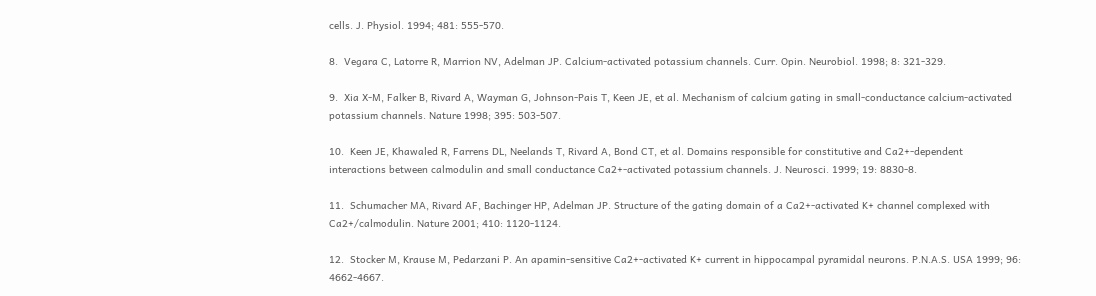cells. J. Physiol. 1994; 481: 555-570.

8.  Vegara C, Latorre R, Marrion NV, Adelman JP. Calcium-activated potassium channels. Curr. Opin. Neurobiol. 1998; 8: 321-329.

9.  Xia X-M, Falker B, Rivard A, Wayman G, Johnson-Pais T, Keen JE, et al. Mechanism of calcium gating in small-conductance calcium-activated potassium channels. Nature 1998; 395: 503-507.

10.  Keen JE, Khawaled R, Farrens DL, Neelands T, Rivard A, Bond CT, et al. Domains responsible for constitutive and Ca2+-dependent interactions between calmodulin and small conductance Ca2+-activated potassium channels. J. Neurosci. 1999; 19: 8830-8.

11.  Schumacher MA, Rivard AF, Bachinger HP, Adelman JP. Structure of the gating domain of a Ca2+-activated K+ channel complexed with Ca2+/calmodulin. Nature 2001; 410: 1120-1124.

12.  Stocker M, Krause M, Pedarzani P. An apamin-sensitive Ca2+-activated K+ current in hippocampal pyramidal neurons. P.N.A.S. USA 1999; 96: 4662-4667.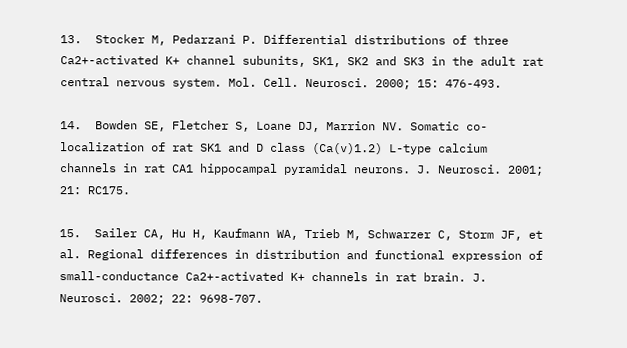13.  Stocker M, Pedarzani P. Differential distributions of three Ca2+-activated K+ channel subunits, SK1, SK2 and SK3 in the adult rat central nervous system. Mol. Cell. Neurosci. 2000; 15: 476-493.

14.  Bowden SE, Fletcher S, Loane DJ, Marrion NV. Somatic co-localization of rat SK1 and D class (Ca(v)1.2) L-type calcium channels in rat CA1 hippocampal pyramidal neurons. J. Neurosci. 2001; 21: RC175.

15.  Sailer CA, Hu H, Kaufmann WA, Trieb M, Schwarzer C, Storm JF, et al. Regional differences in distribution and functional expression of small-conductance Ca2+-activated K+ channels in rat brain. J. Neurosci. 2002; 22: 9698-707.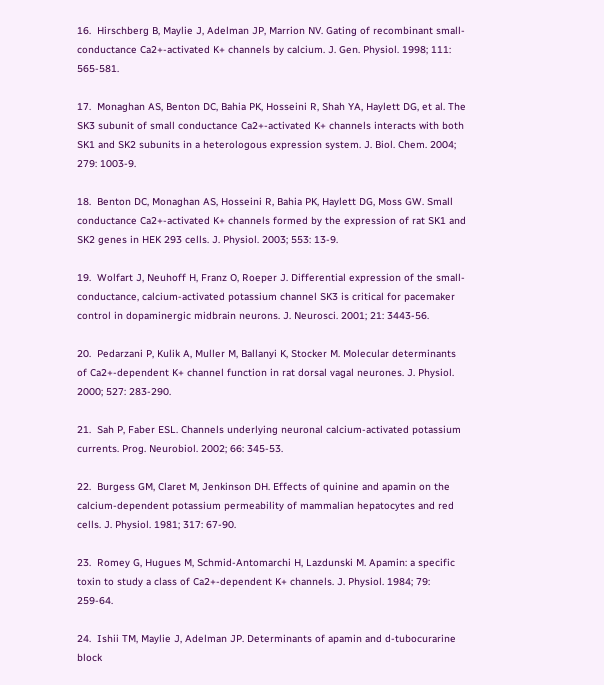16.  Hirschberg B, Maylie J, Adelman JP, Marrion NV. Gating of recombinant small-conductance Ca2+-activated K+ channels by calcium. J. Gen. Physiol. 1998; 111: 565-581.

17.  Monaghan AS, Benton DC, Bahia PK, Hosseini R, Shah YA, Haylett DG, et al. The SK3 subunit of small conductance Ca2+-activated K+ channels interacts with both SK1 and SK2 subunits in a heterologous expression system. J. Biol. Chem. 2004; 279: 1003-9.

18.  Benton DC, Monaghan AS, Hosseini R, Bahia PK, Haylett DG, Moss GW. Small conductance Ca2+-activated K+ channels formed by the expression of rat SK1 and SK2 genes in HEK 293 cells. J. Physiol. 2003; 553: 13-9.

19.  Wolfart J, Neuhoff H, Franz O, Roeper J. Differential expression of the small-conductance, calcium-activated potassium channel SK3 is critical for pacemaker control in dopaminergic midbrain neurons. J. Neurosci. 2001; 21: 3443-56.

20.  Pedarzani P, Kulik A, Muller M, Ballanyi K, Stocker M. Molecular determinants of Ca2+-dependent K+ channel function in rat dorsal vagal neurones. J. Physiol. 2000; 527: 283-290.

21.  Sah P, Faber ESL. Channels underlying neuronal calcium-activated potassium currents. Prog. Neurobiol. 2002; 66: 345-53.

22.  Burgess GM, Claret M, Jenkinson DH. Effects of quinine and apamin on the calcium-dependent potassium permeability of mammalian hepatocytes and red cells. J. Physiol. 1981; 317: 67-90.

23.  Romey G, Hugues M, Schmid-Antomarchi H, Lazdunski M. Apamin: a specific toxin to study a class of Ca2+-dependent K+ channels. J. Physiol. 1984; 79: 259-64.

24.  Ishii TM, Maylie J, Adelman JP. Determinants of apamin and d-tubocurarine block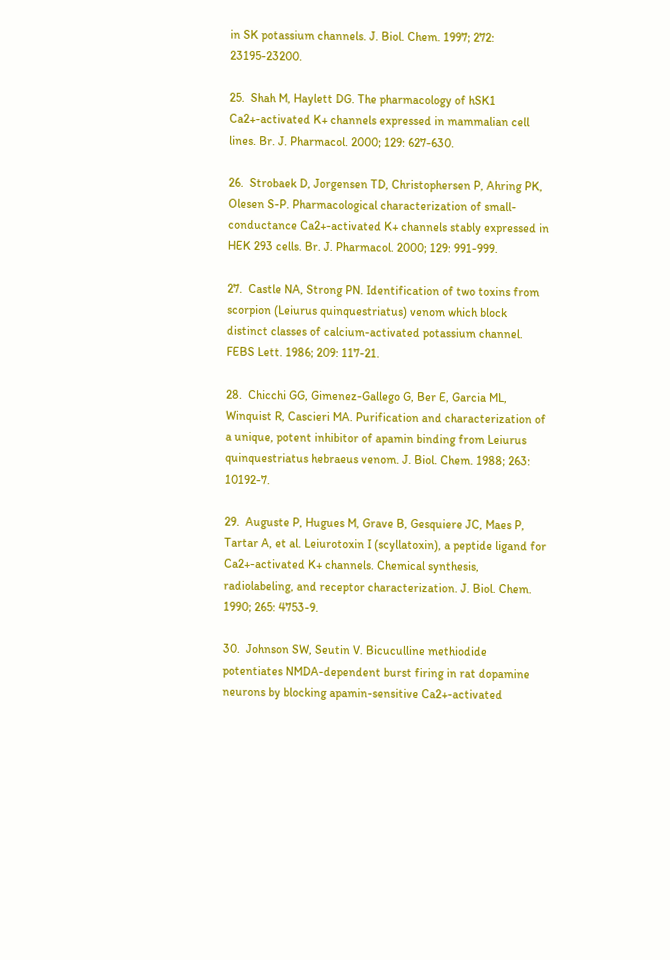in SK potassium channels. J. Biol. Chem. 1997; 272: 23195-23200.

25.  Shah M, Haylett DG. The pharmacology of hSK1 Ca2+-activated K+ channels expressed in mammalian cell lines. Br. J. Pharmacol. 2000; 129: 627-630.

26.  Strobaek D, Jorgensen TD, Christophersen P, Ahring PK, Olesen S-P. Pharmacological characterization of small-conductance Ca2+-activated K+ channels stably expressed in HEK 293 cells. Br. J. Pharmacol. 2000; 129: 991-999.

27.  Castle NA, Strong PN. Identification of two toxins from scorpion (Leiurus quinquestriatus) venom which block distinct classes of calcium-activated potassium channel. FEBS Lett. 1986; 209: 117-21.

28.  Chicchi GG, Gimenez-Gallego G, Ber E, Garcia ML, Winquist R, Cascieri MA. Purification and characterization of a unique, potent inhibitor of apamin binding from Leiurus quinquestriatus hebraeus venom. J. Biol. Chem. 1988; 263: 10192-7.

29.  Auguste P, Hugues M, Grave B, Gesquiere JC, Maes P, Tartar A, et al. Leiurotoxin I (scyllatoxin), a peptide ligand for Ca2+-activated K+ channels. Chemical synthesis, radiolabeling, and receptor characterization. J. Biol. Chem. 1990; 265: 4753-9.

30.  Johnson SW, Seutin V. Bicuculline methiodide potentiates NMDA-dependent burst firing in rat dopamine neurons by blocking apamin-sensitive Ca2+-activated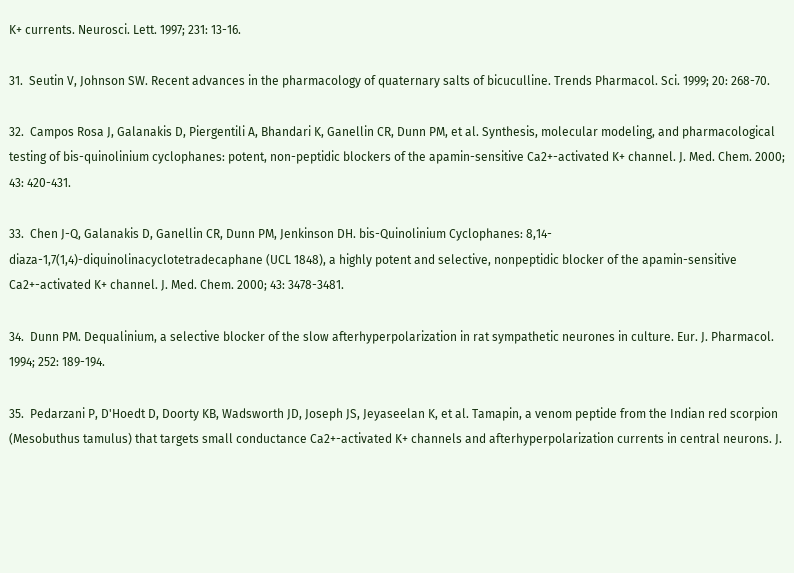K+ currents. Neurosci. Lett. 1997; 231: 13-16.

31.  Seutin V, Johnson SW. Recent advances in the pharmacology of quaternary salts of bicuculline. Trends Pharmacol. Sci. 1999; 20: 268-70.

32.  Campos Rosa J, Galanakis D, Piergentili A, Bhandari K, Ganellin CR, Dunn PM, et al. Synthesis, molecular modeling, and pharmacological testing of bis-quinolinium cyclophanes: potent, non-peptidic blockers of the apamin-sensitive Ca2+-activated K+ channel. J. Med. Chem. 2000; 43: 420-431.

33.  Chen J-Q, Galanakis D, Ganellin CR, Dunn PM, Jenkinson DH. bis-Quinolinium Cyclophanes: 8,14-diaza-1,7(1,4)-diquinolinacyclotetradecaphane (UCL 1848), a highly potent and selective, nonpeptidic blocker of the apamin-sensitive Ca2+-activated K+ channel. J. Med. Chem. 2000; 43: 3478-3481.

34.  Dunn PM. Dequalinium, a selective blocker of the slow afterhyperpolarization in rat sympathetic neurones in culture. Eur. J. Pharmacol. 1994; 252: 189-194.

35.  Pedarzani P, D'Hoedt D, Doorty KB, Wadsworth JD, Joseph JS, Jeyaseelan K, et al. Tamapin, a venom peptide from the Indian red scorpion (Mesobuthus tamulus) that targets small conductance Ca2+-activated K+ channels and afterhyperpolarization currents in central neurons. J.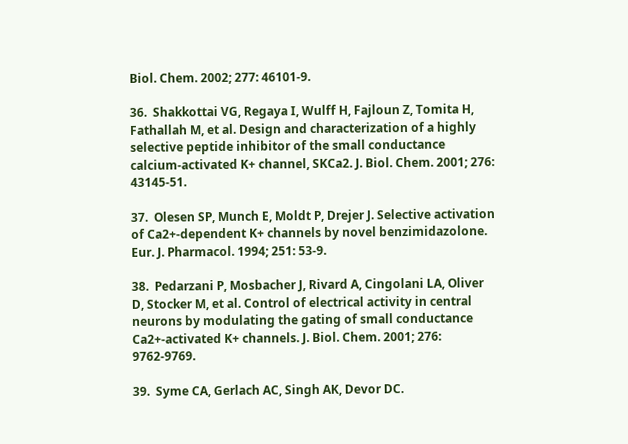Biol. Chem. 2002; 277: 46101-9.

36.  Shakkottai VG, Regaya I, Wulff H, Fajloun Z, Tomita H, Fathallah M, et al. Design and characterization of a highly selective peptide inhibitor of the small conductance calcium-activated K+ channel, SKCa2. J. Biol. Chem. 2001; 276: 43145-51.

37.  Olesen SP, Munch E, Moldt P, Drejer J. Selective activation of Ca2+-dependent K+ channels by novel benzimidazolone. Eur. J. Pharmacol. 1994; 251: 53-9.

38.  Pedarzani P, Mosbacher J, Rivard A, Cingolani LA, Oliver D, Stocker M, et al. Control of electrical activity in central neurons by modulating the gating of small conductance Ca2+-activated K+ channels. J. Biol. Chem. 2001; 276: 9762-9769.

39.  Syme CA, Gerlach AC, Singh AK, Devor DC.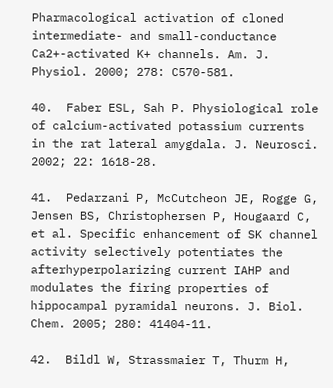Pharmacological activation of cloned intermediate- and small-conductance Ca2+-activated K+ channels. Am. J. Physiol. 2000; 278: C570-581.

40.  Faber ESL, Sah P. Physiological role of calcium-activated potassium currents in the rat lateral amygdala. J. Neurosci. 2002; 22: 1618-28.

41.  Pedarzani P, McCutcheon JE, Rogge G, Jensen BS, Christophersen P, Hougaard C, et al. Specific enhancement of SK channel activity selectively potentiates the afterhyperpolarizing current IAHP and modulates the firing properties of hippocampal pyramidal neurons. J. Biol. Chem. 2005; 280: 41404-11.

42.  Bildl W, Strassmaier T, Thurm H,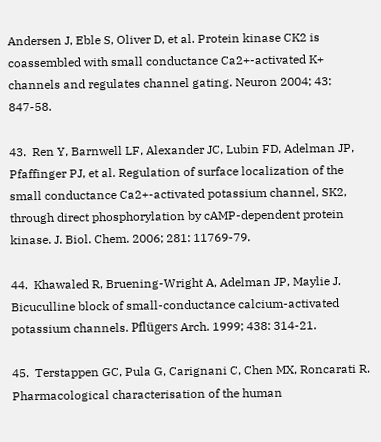Andersen J, Eble S, Oliver D, et al. Protein kinase CK2 is coassembled with small conductance Ca2+-activated K+ channels and regulates channel gating. Neuron 2004; 43: 847-58.

43.  Ren Y, Barnwell LF, Alexander JC, Lubin FD, Adelman JP, Pfaffinger PJ, et al. Regulation of surface localization of the small conductance Ca2+-activated potassium channel, SK2, through direct phosphorylation by cAMP-dependent protein kinase. J. Biol. Chem. 2006; 281: 11769-79.

44.  Khawaled R, Bruening-Wright A, Adelman JP, Maylie J. Bicuculline block of small-conductance calcium-activated potassium channels. Pflügers Arch. 1999; 438: 314-21.

45.  Terstappen GC, Pula G, Carignani C, Chen MX, Roncarati R. Pharmacological characterisation of the human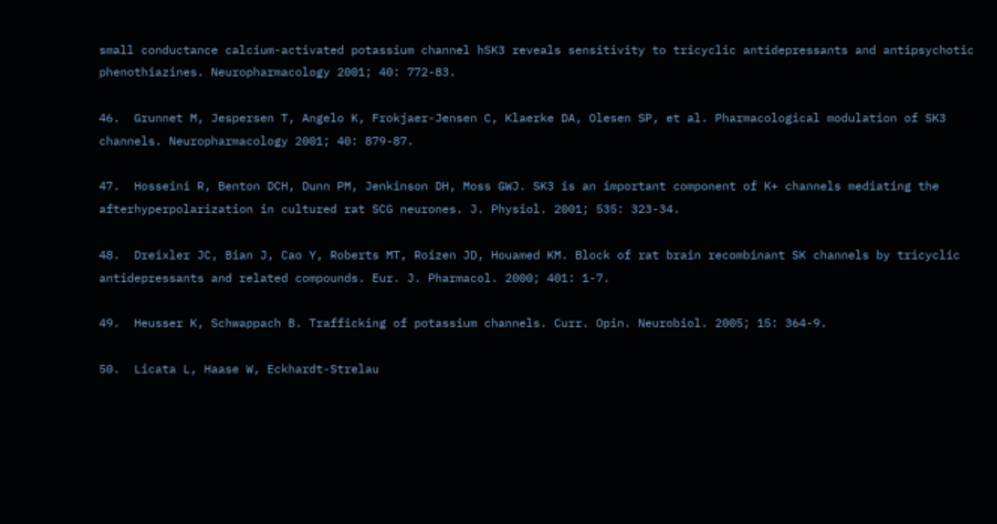small conductance calcium-activated potassium channel hSK3 reveals sensitivity to tricyclic antidepressants and antipsychotic phenothiazines. Neuropharmacology 2001; 40: 772-83.

46.  Grunnet M, Jespersen T, Angelo K, Frokjaer-Jensen C, Klaerke DA, Olesen SP, et al. Pharmacological modulation of SK3 channels. Neuropharmacology 2001; 40: 879-87.

47.  Hosseini R, Benton DCH, Dunn PM, Jenkinson DH, Moss GWJ. SK3 is an important component of K+ channels mediating the afterhyperpolarization in cultured rat SCG neurones. J. Physiol. 2001; 535: 323-34.

48.  Dreixler JC, Bian J, Cao Y, Roberts MT, Roizen JD, Houamed KM. Block of rat brain recombinant SK channels by tricyclic antidepressants and related compounds. Eur. J. Pharmacol. 2000; 401: 1-7.

49.  Heusser K, Schwappach B. Trafficking of potassium channels. Curr. Opin. Neurobiol. 2005; 15: 364-9.

50.  Licata L, Haase W, Eckhardt-Strelau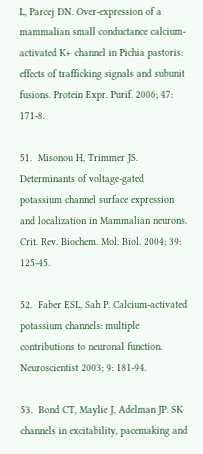L, Parcej DN. Over-expression of a mammalian small conductance calcium-activated K+ channel in Pichia pastoris: effects of trafficking signals and subunit fusions. Protein Expr. Purif. 2006; 47: 171-8.

51.  Misonou H, Trimmer JS. Determinants of voltage-gated potassium channel surface expression and localization in Mammalian neurons. Crit. Rev. Biochem. Mol. Biol. 2004; 39: 125-45.

52.  Faber ESL, Sah P. Calcium-activated potassium channels: multiple contributions to neuronal function. Neuroscientist 2003; 9: 181-94.

53.  Bond CT, Maylie J, Adelman JP. SK channels in excitability, pacemaking and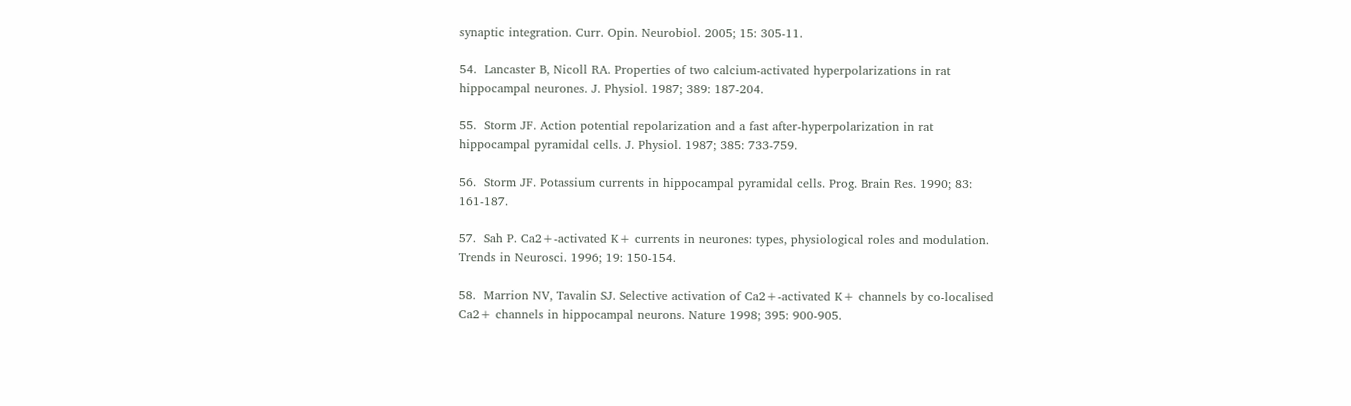synaptic integration. Curr. Opin. Neurobiol. 2005; 15: 305-11.

54.  Lancaster B, Nicoll RA. Properties of two calcium-activated hyperpolarizations in rat hippocampal neurones. J. Physiol. 1987; 389: 187-204.

55.  Storm JF. Action potential repolarization and a fast after-hyperpolarization in rat hippocampal pyramidal cells. J. Physiol. 1987; 385: 733-759.

56.  Storm JF. Potassium currents in hippocampal pyramidal cells. Prog. Brain Res. 1990; 83: 161-187.

57.  Sah P. Ca2+-activated K+ currents in neurones: types, physiological roles and modulation. Trends in Neurosci. 1996; 19: 150-154.

58.  Marrion NV, Tavalin SJ. Selective activation of Ca2+-activated K+ channels by co-localised Ca2+ channels in hippocampal neurons. Nature 1998; 395: 900-905.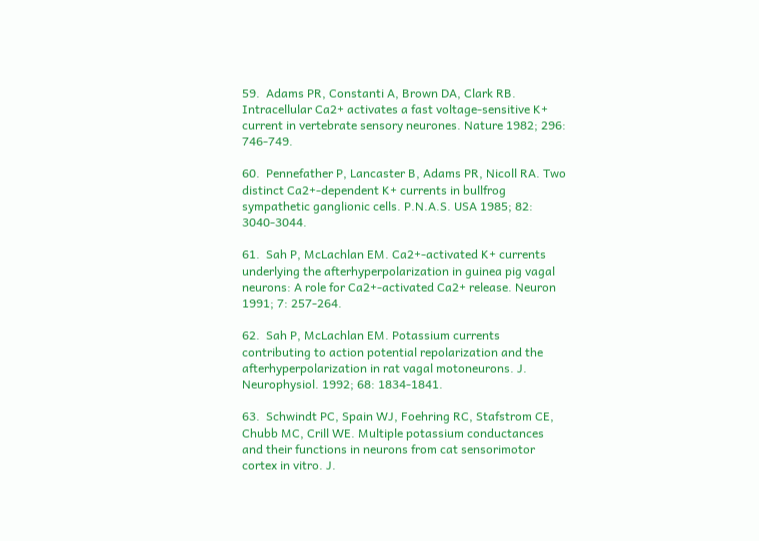59.  Adams PR, Constanti A, Brown DA, Clark RB. Intracellular Ca2+ activates a fast voltage-sensitive K+ current in vertebrate sensory neurones. Nature 1982; 296: 746-749.

60.  Pennefather P, Lancaster B, Adams PR, Nicoll RA. Two distinct Ca2+-dependent K+ currents in bullfrog sympathetic ganglionic cells. P.N.A.S. USA 1985; 82: 3040-3044.

61.  Sah P, McLachlan EM. Ca2+-activated K+ currents underlying the afterhyperpolarization in guinea pig vagal neurons: A role for Ca2+-activated Ca2+ release. Neuron 1991; 7: 257-264.

62.  Sah P, McLachlan EM. Potassium currents contributing to action potential repolarization and the afterhyperpolarization in rat vagal motoneurons. J. Neurophysiol. 1992; 68: 1834-1841.

63.  Schwindt PC, Spain WJ, Foehring RC, Stafstrom CE, Chubb MC, Crill WE. Multiple potassium conductances and their functions in neurons from cat sensorimotor cortex in vitro. J.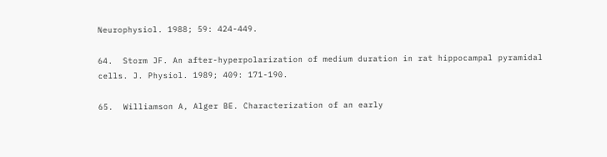Neurophysiol. 1988; 59: 424-449.

64.  Storm JF. An after-hyperpolarization of medium duration in rat hippocampal pyramidal cells. J. Physiol. 1989; 409: 171-190.

65.  Williamson A, Alger BE. Characterization of an early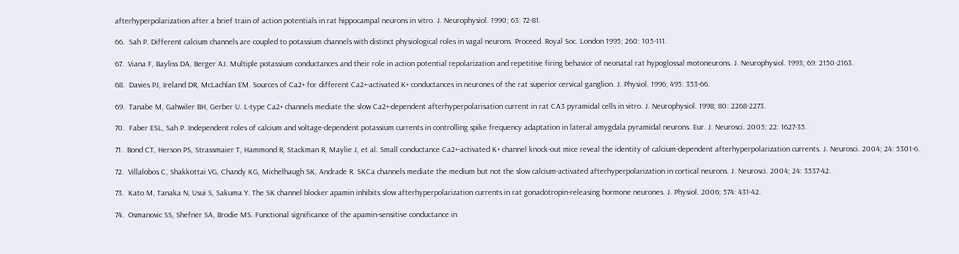afterhyperpolarization after a brief train of action potentials in rat hippocampal neurons in vitro. J. Neurophysiol. 1990; 63: 72-81.

66.  Sah P. Different calcium channels are coupled to potassium channels with distinct physiological roles in vagal neurons. Proceed. Royal Soc. London 1995; 260: 105-111.

67.  Viana F, Bayliss DA, Berger AJ. Multiple potassium conductances and their role in action potential repolarization and repetitive firing behavior of neonatal rat hypoglossal motoneurons. J. Neurophysiol. 1993; 69: 2150-2163.

68.  Davies PJ, Ireland DR, McLachlan EM. Sources of Ca2+ for different Ca2+-activated K+ conductances in neurones of the rat superior cervical ganglion. J. Physiol. 1996; 495: 353-66.

69.  Tanabe M, Gahwiler BH, Gerber U. L-type Ca2+ channels mediate the slow Ca2+-dependent afterhyperpolarisation current in rat CA3 pyramidal cells in vitro. J. Neurophysiol. 1998; 80: 2268-2273.

70.  Faber ESL, Sah P. Independent roles of calcium and voltage-dependent potassium currents in controlling spike frequency adaptation in lateral amygdala pyramidal neurons. Eur. J. Neurosci. 2005; 22: 1627-35.

71.  Bond CT, Herson PS, Strassmaier T, Hammond R, Stackman R, Maylie J, et al. Small conductance Ca2+-activated K+ channel knock-out mice reveal the identity of calcium-dependent afterhyperpolarization currents. J. Neurosci. 2004; 24: 5301-6.

72.  Villalobos C, Shakkottai VG, Chandy KG, Michelhaugh SK, Andrade R. SKCa channels mediate the medium but not the slow calcium-activated afterhyperpolarization in cortical neurons. J. Neurosci. 2004; 24: 3537-42.

73.  Kato M, Tanaka N, Usui S, Sakuma Y. The SK channel blocker apamin inhibits slow afterhyperpolarization currents in rat gonadotropin-releasing hormone neurones. J. Physiol. 2006; 574: 431-42.

74.  Osmanovic SS, Shefner SA, Brodie MS. Functional significance of the apamin-sensitive conductance in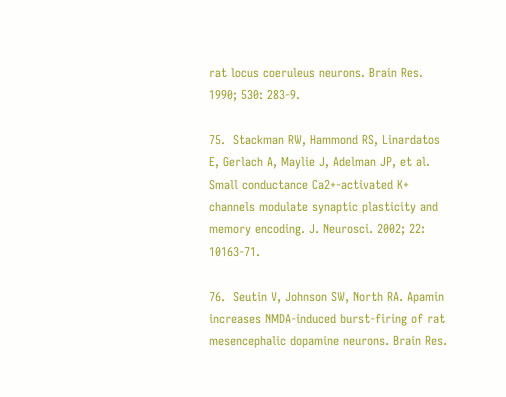rat locus coeruleus neurons. Brain Res. 1990; 530: 283-9.

75.  Stackman RW, Hammond RS, Linardatos E, Gerlach A, Maylie J, Adelman JP, et al. Small conductance Ca2+-activated K+ channels modulate synaptic plasticity and memory encoding. J. Neurosci. 2002; 22: 10163-71.

76.  Seutin V, Johnson SW, North RA. Apamin increases NMDA-induced burst-firing of rat mesencephalic dopamine neurons. Brain Res.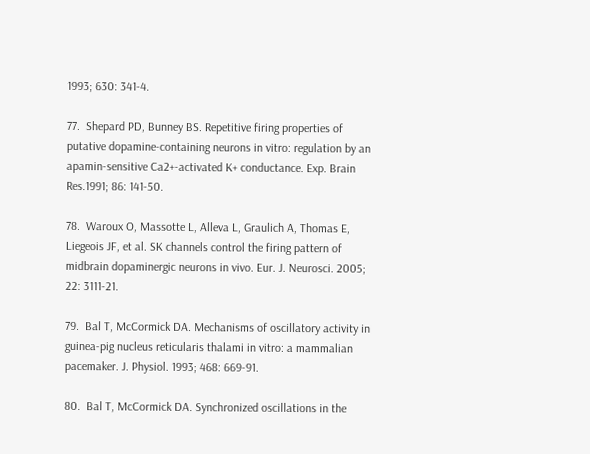1993; 630: 341-4.

77.  Shepard PD, Bunney BS. Repetitive firing properties of putative dopamine-containing neurons in vitro: regulation by an apamin-sensitive Ca2+-activated K+ conductance. Exp. Brain Res.1991; 86: 141-50.

78.  Waroux O, Massotte L, Alleva L, Graulich A, Thomas E, Liegeois JF, et al. SK channels control the firing pattern of midbrain dopaminergic neurons in vivo. Eur. J. Neurosci. 2005; 22: 3111-21.

79.  Bal T, McCormick DA. Mechanisms of oscillatory activity in guinea-pig nucleus reticularis thalami in vitro: a mammalian pacemaker. J. Physiol. 1993; 468: 669-91.

80.  Bal T, McCormick DA. Synchronized oscillations in the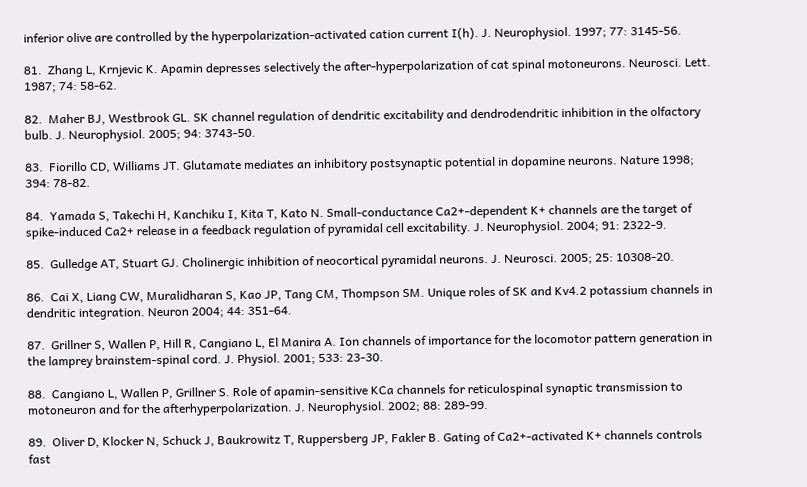inferior olive are controlled by the hyperpolarization-activated cation current I(h). J. Neurophysiol. 1997; 77: 3145-56.

81.  Zhang L, Krnjevic K. Apamin depresses selectively the after-hyperpolarization of cat spinal motoneurons. Neurosci. Lett. 1987; 74: 58-62.

82.  Maher BJ, Westbrook GL. SK channel regulation of dendritic excitability and dendrodendritic inhibition in the olfactory bulb. J. Neurophysiol. 2005; 94: 3743-50.

83.  Fiorillo CD, Williams JT. Glutamate mediates an inhibitory postsynaptic potential in dopamine neurons. Nature 1998; 394: 78-82.

84.  Yamada S, Takechi H, Kanchiku I, Kita T, Kato N. Small-conductance Ca2+-dependent K+ channels are the target of spike-induced Ca2+ release in a feedback regulation of pyramidal cell excitability. J. Neurophysiol. 2004; 91: 2322-9.

85.  Gulledge AT, Stuart GJ. Cholinergic inhibition of neocortical pyramidal neurons. J. Neurosci. 2005; 25: 10308-20.

86.  Cai X, Liang CW, Muralidharan S, Kao JP, Tang CM, Thompson SM. Unique roles of SK and Kv4.2 potassium channels in dendritic integration. Neuron 2004; 44: 351-64.

87.  Grillner S, Wallen P, Hill R, Cangiano L, El Manira A. Ion channels of importance for the locomotor pattern generation in the lamprey brainstem-spinal cord. J. Physiol. 2001; 533: 23-30.

88.  Cangiano L, Wallen P, Grillner S. Role of apamin-sensitive KCa channels for reticulospinal synaptic transmission to motoneuron and for the afterhyperpolarization. J. Neurophysiol. 2002; 88: 289-99.

89.  Oliver D, Klocker N, Schuck J, Baukrowitz T, Ruppersberg JP, Fakler B. Gating of Ca2+-activated K+ channels controls fast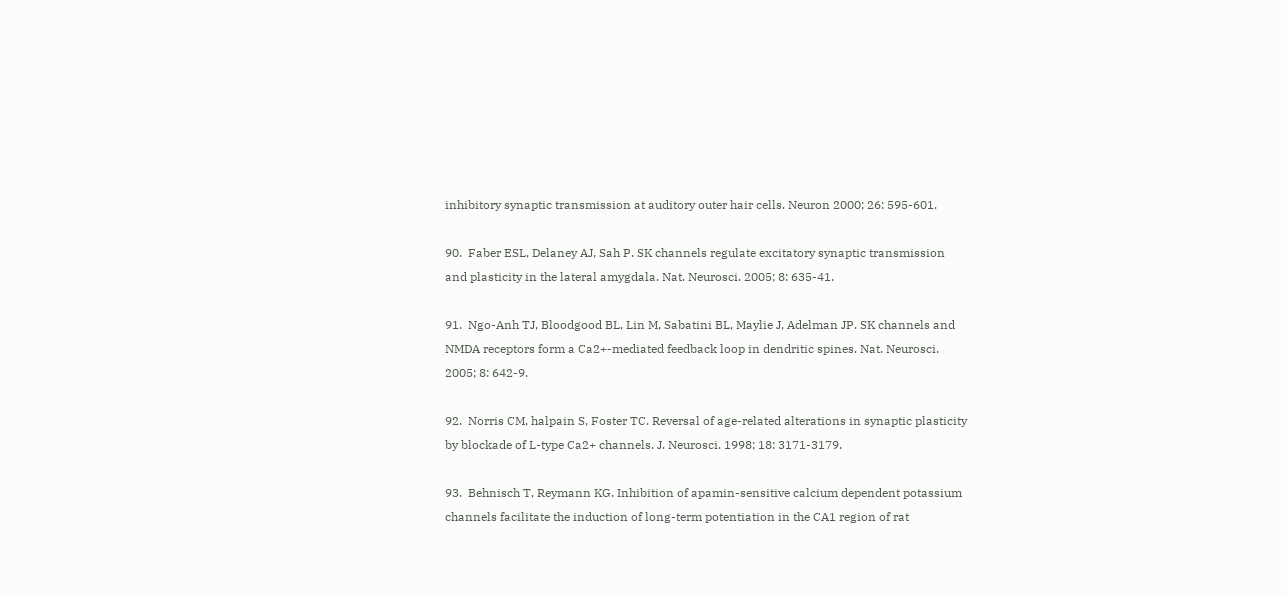inhibitory synaptic transmission at auditory outer hair cells. Neuron 2000; 26: 595-601.

90.  Faber ESL, Delaney AJ, Sah P. SK channels regulate excitatory synaptic transmission and plasticity in the lateral amygdala. Nat. Neurosci. 2005; 8: 635-41.

91.  Ngo-Anh TJ, Bloodgood BL, Lin M, Sabatini BL, Maylie J, Adelman JP. SK channels and NMDA receptors form a Ca2+-mediated feedback loop in dendritic spines. Nat. Neurosci. 2005; 8: 642-9.

92.  Norris CM, halpain S, Foster TC. Reversal of age-related alterations in synaptic plasticity by blockade of L-type Ca2+ channels. J. Neurosci. 1998; 18: 3171-3179.

93.  Behnisch T, Reymann KG. Inhibition of apamin-sensitive calcium dependent potassium channels facilitate the induction of long-term potentiation in the CA1 region of rat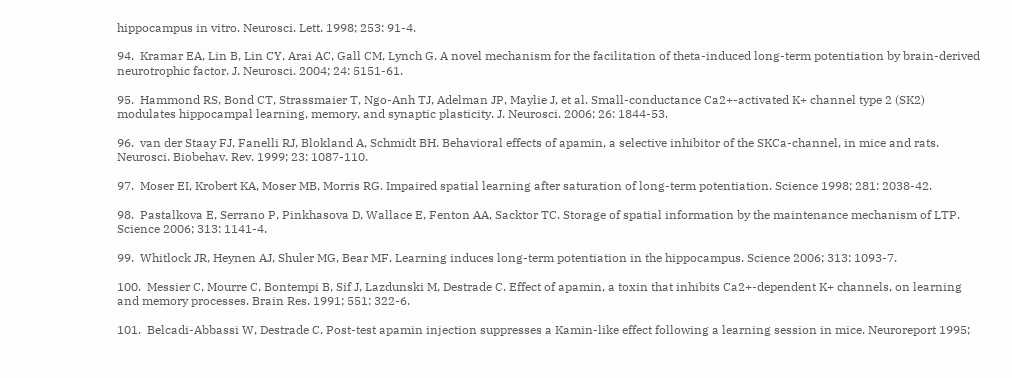hippocampus in vitro. Neurosci. Lett. 1998; 253: 91-4.

94.  Kramar EA, Lin B, Lin CY, Arai AC, Gall CM, Lynch G. A novel mechanism for the facilitation of theta-induced long-term potentiation by brain-derived neurotrophic factor. J. Neurosci. 2004; 24: 5151-61.

95.  Hammond RS, Bond CT, Strassmaier T, Ngo-Anh TJ, Adelman JP, Maylie J, et al. Small-conductance Ca2+-activated K+ channel type 2 (SK2) modulates hippocampal learning, memory, and synaptic plasticity. J. Neurosci. 2006; 26: 1844-53.

96.  van der Staay FJ, Fanelli RJ, Blokland A, Schmidt BH. Behavioral effects of apamin, a selective inhibitor of the SKCa-channel, in mice and rats. Neurosci. Biobehav. Rev. 1999; 23: 1087-110.

97.  Moser EI, Krobert KA, Moser MB, Morris RG. Impaired spatial learning after saturation of long-term potentiation. Science 1998; 281: 2038-42.

98.  Pastalkova E, Serrano P, Pinkhasova D, Wallace E, Fenton AA, Sacktor TC. Storage of spatial information by the maintenance mechanism of LTP. Science 2006; 313: 1141-4.

99.  Whitlock JR, Heynen AJ, Shuler MG, Bear MF. Learning induces long-term potentiation in the hippocampus. Science 2006; 313: 1093-7.

100.  Messier C, Mourre C, Bontempi B, Sif J, Lazdunski M, Destrade C. Effect of apamin, a toxin that inhibits Ca2+-dependent K+ channels, on learning and memory processes. Brain Res. 1991; 551: 322-6.

101.  Belcadi-Abbassi W, Destrade C. Post-test apamin injection suppresses a Kamin-like effect following a learning session in mice. Neuroreport 1995;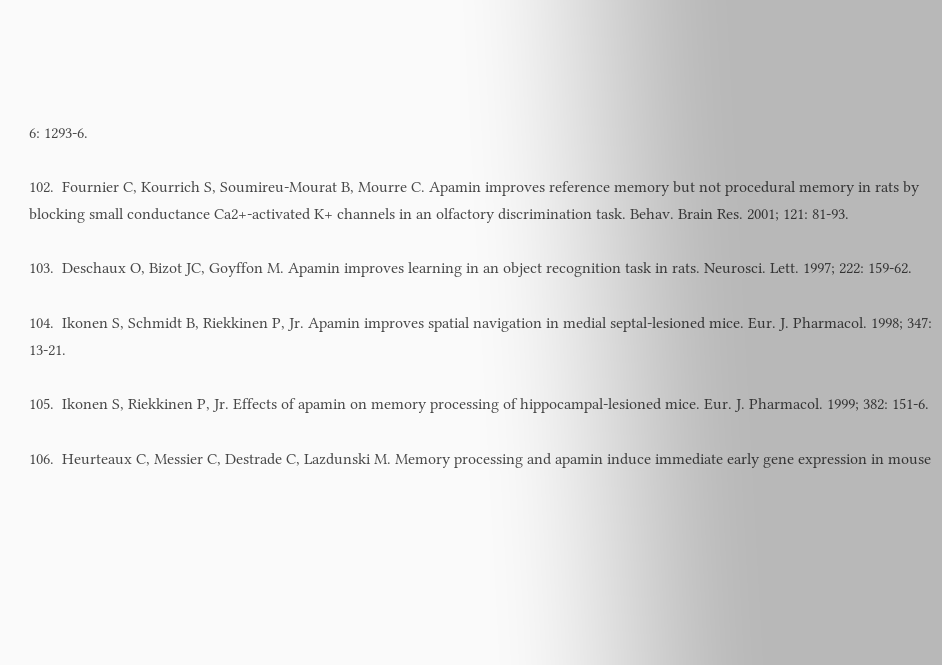6: 1293-6.

102.  Fournier C, Kourrich S, Soumireu-Mourat B, Mourre C. Apamin improves reference memory but not procedural memory in rats by blocking small conductance Ca2+-activated K+ channels in an olfactory discrimination task. Behav. Brain Res. 2001; 121: 81-93.

103.  Deschaux O, Bizot JC, Goyffon M. Apamin improves learning in an object recognition task in rats. Neurosci. Lett. 1997; 222: 159-62.

104.  Ikonen S, Schmidt B, Riekkinen P, Jr. Apamin improves spatial navigation in medial septal-lesioned mice. Eur. J. Pharmacol. 1998; 347: 13-21.

105.  Ikonen S, Riekkinen P, Jr. Effects of apamin on memory processing of hippocampal-lesioned mice. Eur. J. Pharmacol. 1999; 382: 151-6.

106.  Heurteaux C, Messier C, Destrade C, Lazdunski M. Memory processing and apamin induce immediate early gene expression in mouse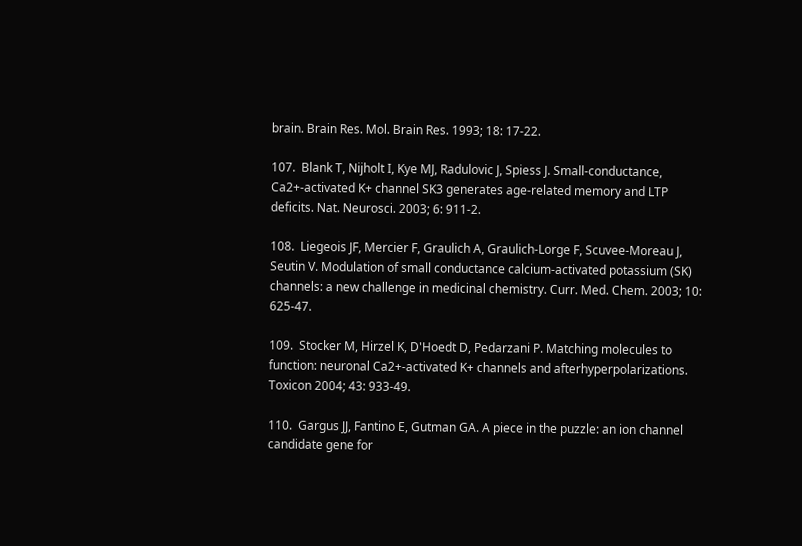brain. Brain Res. Mol. Brain Res. 1993; 18: 17-22.

107.  Blank T, Nijholt I, Kye MJ, Radulovic J, Spiess J. Small-conductance, Ca2+-activated K+ channel SK3 generates age-related memory and LTP deficits. Nat. Neurosci. 2003; 6: 911-2.

108.  Liegeois JF, Mercier F, Graulich A, Graulich-Lorge F, Scuvee-Moreau J, Seutin V. Modulation of small conductance calcium-activated potassium (SK) channels: a new challenge in medicinal chemistry. Curr. Med. Chem. 2003; 10: 625-47.

109.  Stocker M, Hirzel K, D'Hoedt D, Pedarzani P. Matching molecules to function: neuronal Ca2+-activated K+ channels and afterhyperpolarizations. Toxicon 2004; 43: 933-49.

110.  Gargus JJ, Fantino E, Gutman GA. A piece in the puzzle: an ion channel candidate gene for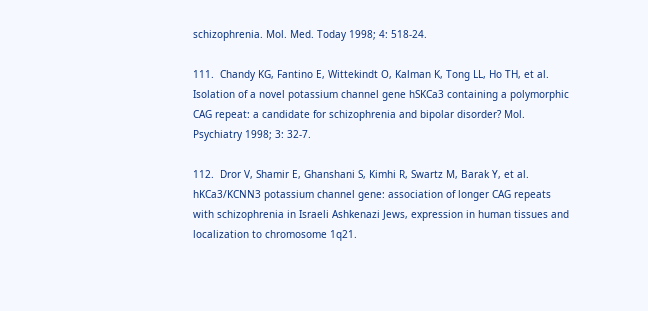schizophrenia. Mol. Med. Today 1998; 4: 518-24.

111.  Chandy KG, Fantino E, Wittekindt O, Kalman K, Tong LL, Ho TH, et al. Isolation of a novel potassium channel gene hSKCa3 containing a polymorphic CAG repeat: a candidate for schizophrenia and bipolar disorder? Mol. Psychiatry 1998; 3: 32-7.

112.  Dror V, Shamir E, Ghanshani S, Kimhi R, Swartz M, Barak Y, et al. hKCa3/KCNN3 potassium channel gene: association of longer CAG repeats with schizophrenia in Israeli Ashkenazi Jews, expression in human tissues and localization to chromosome 1q21.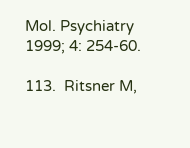Mol. Psychiatry 1999; 4: 254-60.

113.  Ritsner M,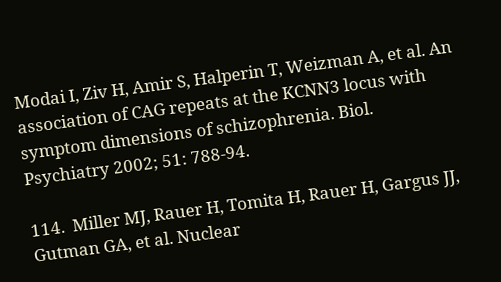Modai I, Ziv H, Amir S, Halperin T, Weizman A, et al. An association of CAG repeats at the KCNN3 locus with symptom dimensions of schizophrenia. Biol. Psychiatry 2002; 51: 788-94.

114.  Miller MJ, Rauer H, Tomita H, Rauer H, Gargus JJ, Gutman GA, et al. Nuclear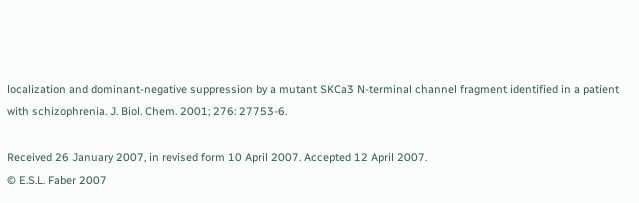localization and dominant-negative suppression by a mutant SKCa3 N-terminal channel fragment identified in a patient with schizophrenia. J. Biol. Chem. 2001; 276: 27753-6.

Received 26 January 2007, in revised form 10 April 2007. Accepted 12 April 2007.
© E.S.L. Faber 2007